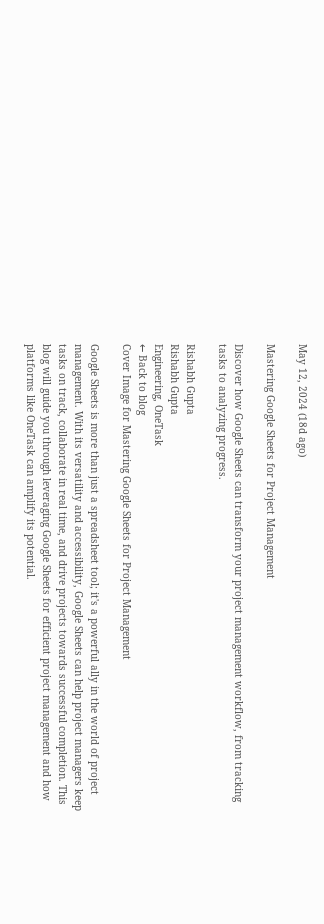May 12, 2024 (18d ago)

Mastering Google Sheets for Project Management

Discover how Google Sheets can transform your project management workflow, from tracking tasks to analyzing progress.

Rishabh Gupta
Rishabh Gupta
Engineering, OneTask
← Back to blog
Cover Image for Mastering Google Sheets for Project Management

Google Sheets is more than just a spreadsheet tool; it's a powerful ally in the world of project management. With its versatility and accessibility, Google Sheets can help project managers keep tasks on track, collaborate in real time, and drive projects towards successful completion. This blog will guide you through leveraging Google Sheets for efficient project management and how platforms like OneTask can amplify its potential.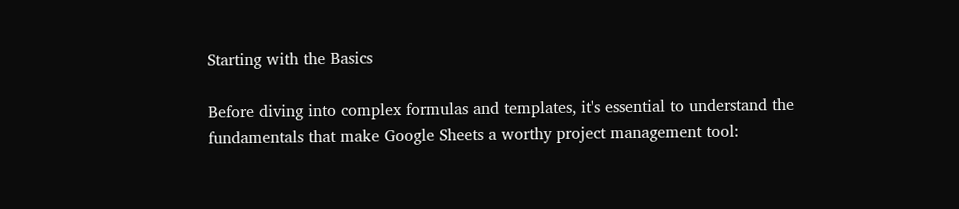Starting with the Basics

Before diving into complex formulas and templates, it's essential to understand the fundamentals that make Google Sheets a worthy project management tool: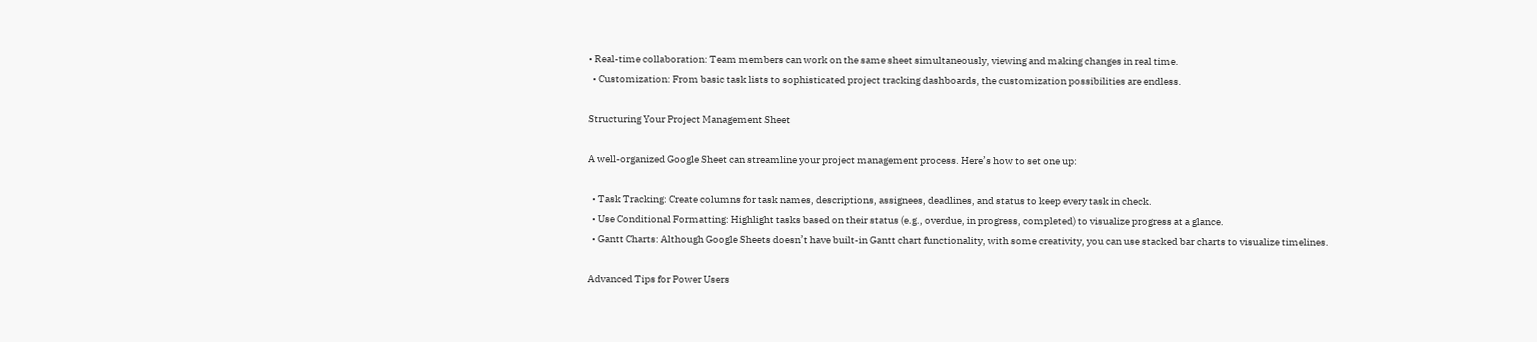• Real-time collaboration: Team members can work on the same sheet simultaneously, viewing and making changes in real time.
  • Customization: From basic task lists to sophisticated project tracking dashboards, the customization possibilities are endless.

Structuring Your Project Management Sheet

A well-organized Google Sheet can streamline your project management process. Here’s how to set one up:

  • Task Tracking: Create columns for task names, descriptions, assignees, deadlines, and status to keep every task in check.
  • Use Conditional Formatting: Highlight tasks based on their status (e.g., overdue, in progress, completed) to visualize progress at a glance.
  • Gantt Charts: Although Google Sheets doesn’t have built-in Gantt chart functionality, with some creativity, you can use stacked bar charts to visualize timelines.

Advanced Tips for Power Users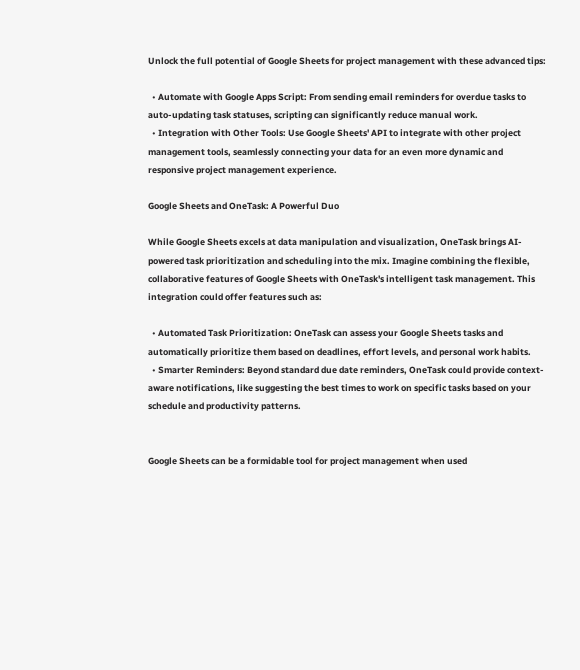Unlock the full potential of Google Sheets for project management with these advanced tips:

  • Automate with Google Apps Script: From sending email reminders for overdue tasks to auto-updating task statuses, scripting can significantly reduce manual work.
  • Integration with Other Tools: Use Google Sheets' API to integrate with other project management tools, seamlessly connecting your data for an even more dynamic and responsive project management experience.

Google Sheets and OneTask: A Powerful Duo

While Google Sheets excels at data manipulation and visualization, OneTask brings AI-powered task prioritization and scheduling into the mix. Imagine combining the flexible, collaborative features of Google Sheets with OneTask's intelligent task management. This integration could offer features such as:

  • Automated Task Prioritization: OneTask can assess your Google Sheets tasks and automatically prioritize them based on deadlines, effort levels, and personal work habits.
  • Smarter Reminders: Beyond standard due date reminders, OneTask could provide context-aware notifications, like suggesting the best times to work on specific tasks based on your schedule and productivity patterns.


Google Sheets can be a formidable tool for project management when used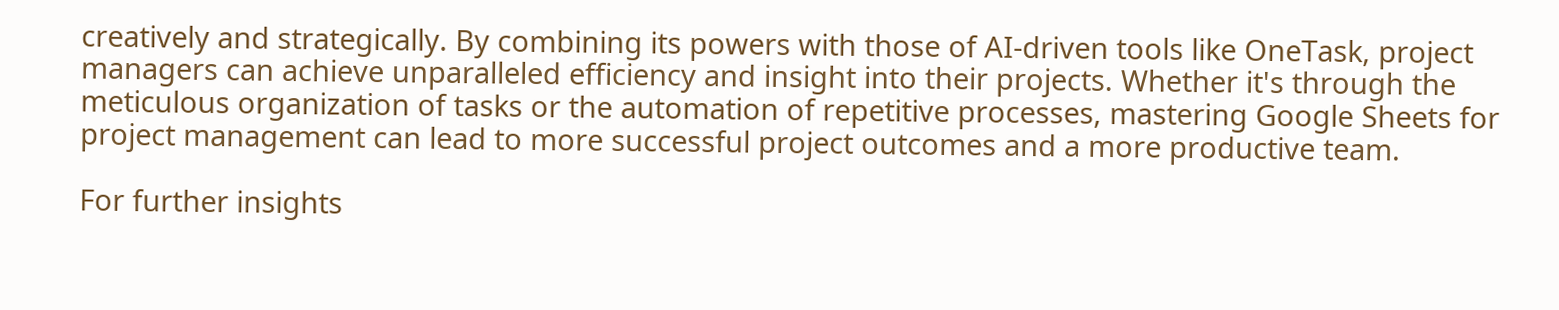creatively and strategically. By combining its powers with those of AI-driven tools like OneTask, project managers can achieve unparalleled efficiency and insight into their projects. Whether it's through the meticulous organization of tasks or the automation of repetitive processes, mastering Google Sheets for project management can lead to more successful project outcomes and a more productive team.

For further insights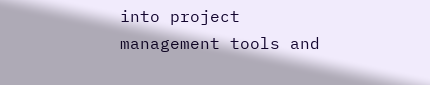into project management tools and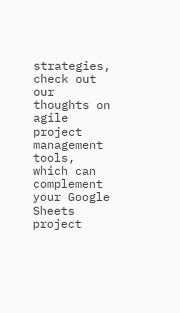strategies, check out our thoughts on agile project management tools, which can complement your Google Sheets project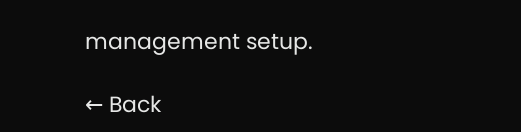management setup.

← Back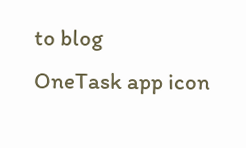to blog
OneTask app icon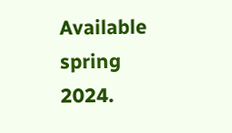Available spring 2024.